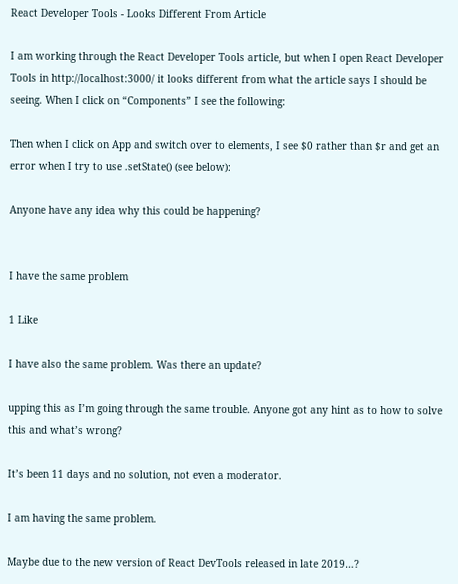React Developer Tools - Looks Different From Article

I am working through the React Developer Tools article, but when I open React Developer Tools in http://localhost:3000/ it looks different from what the article says I should be seeing. When I click on “Components” I see the following:

Then when I click on App and switch over to elements, I see $0 rather than $r and get an error when I try to use .setState() (see below):

Anyone have any idea why this could be happening?


I have the same problem

1 Like

I have also the same problem. Was there an update?

upping this as I’m going through the same trouble. Anyone got any hint as to how to solve this and what’s wrong?

It’s been 11 days and no solution, not even a moderator.

I am having the same problem.

Maybe due to the new version of React DevTools released in late 2019…?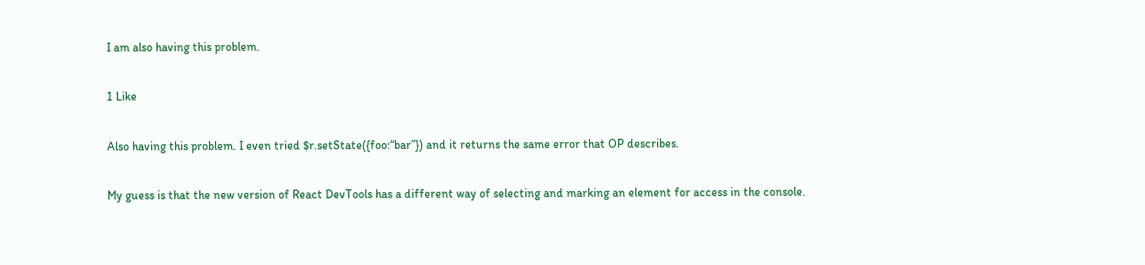I am also having this problem.

1 Like

Also having this problem. I even tried $r.setState({foo:“bar”}) and it returns the same error that OP describes.

My guess is that the new version of React DevTools has a different way of selecting and marking an element for access in the console.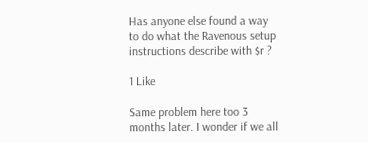Has anyone else found a way to do what the Ravenous setup instructions describe with $r ?

1 Like

Same problem here too 3 months later. I wonder if we all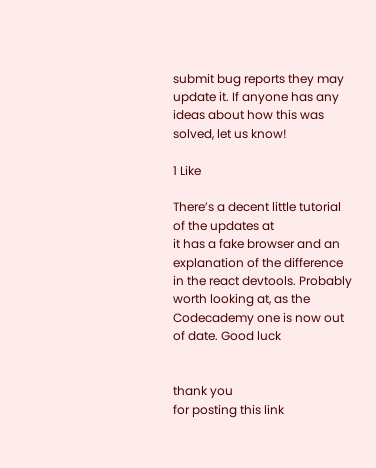submit bug reports they may update it. If anyone has any ideas about how this was solved, let us know!

1 Like

There’s a decent little tutorial of the updates at
it has a fake browser and an explanation of the difference in the react devtools. Probably worth looking at, as the Codecademy one is now out of date. Good luck


thank you
for posting this link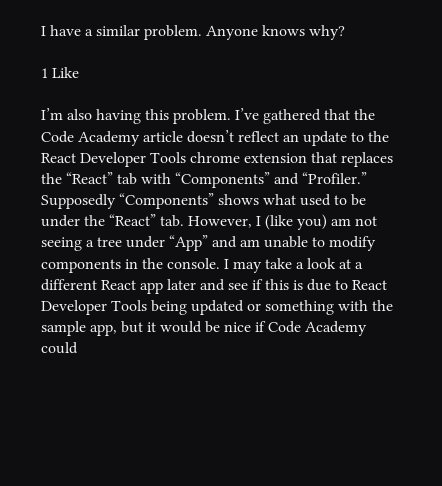I have a similar problem. Anyone knows why?

1 Like

I’m also having this problem. I’ve gathered that the Code Academy article doesn’t reflect an update to the React Developer Tools chrome extension that replaces the “React” tab with “Components” and “Profiler.” Supposedly “Components” shows what used to be under the “React” tab. However, I (like you) am not seeing a tree under “App” and am unable to modify components in the console. I may take a look at a different React app later and see if this is due to React Developer Tools being updated or something with the sample app, but it would be nice if Code Academy could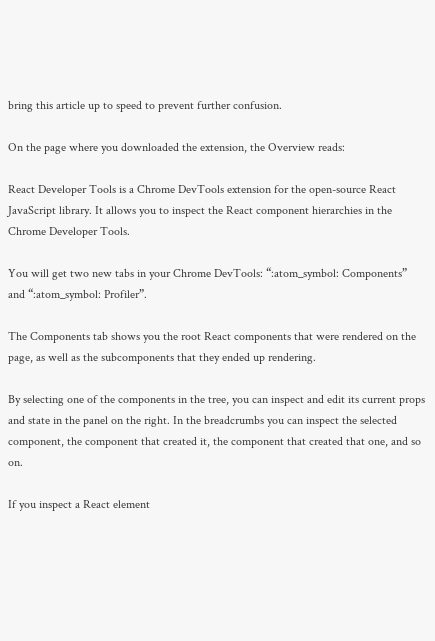bring this article up to speed to prevent further confusion.

On the page where you downloaded the extension, the Overview reads:

React Developer Tools is a Chrome DevTools extension for the open-source React JavaScript library. It allows you to inspect the React component hierarchies in the Chrome Developer Tools.

You will get two new tabs in your Chrome DevTools: “:atom_symbol: Components” and “:atom_symbol: Profiler”.

The Components tab shows you the root React components that were rendered on the page, as well as the subcomponents that they ended up rendering.

By selecting one of the components in the tree, you can inspect and edit its current props and state in the panel on the right. In the breadcrumbs you can inspect the selected component, the component that created it, the component that created that one, and so on.

If you inspect a React element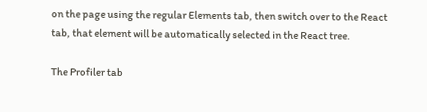on the page using the regular Elements tab, then switch over to the React tab, that element will be automatically selected in the React tree.

The Profiler tab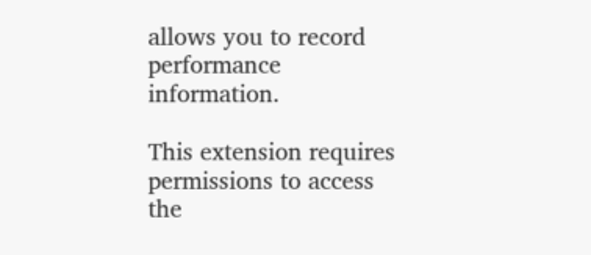allows you to record performance information.

This extension requires permissions to access the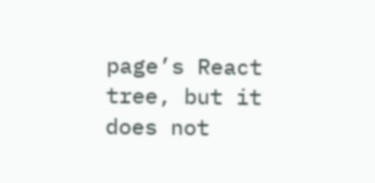page’s React tree, but it does not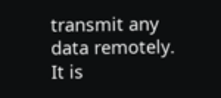transmit any data remotely. It is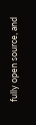fully open source, and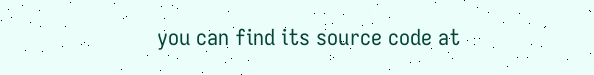you can find its source code at